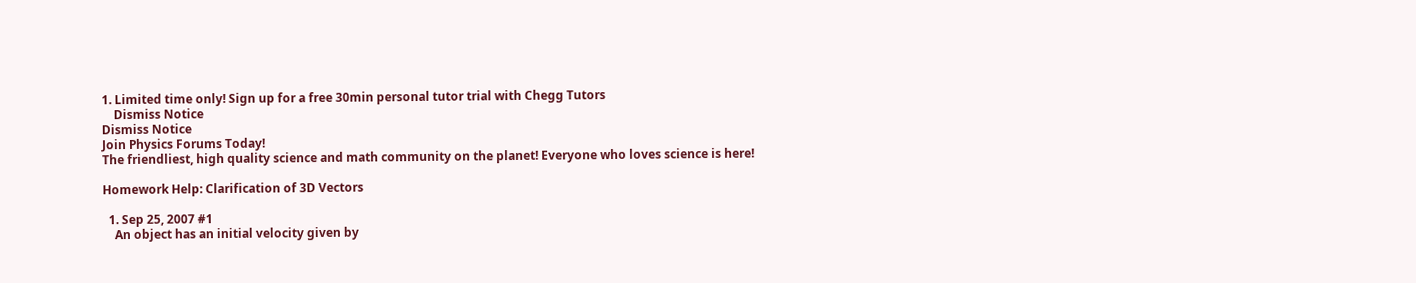1. Limited time only! Sign up for a free 30min personal tutor trial with Chegg Tutors
    Dismiss Notice
Dismiss Notice
Join Physics Forums Today!
The friendliest, high quality science and math community on the planet! Everyone who loves science is here!

Homework Help: Clarification of 3D Vectors

  1. Sep 25, 2007 #1
    An object has an initial velocity given by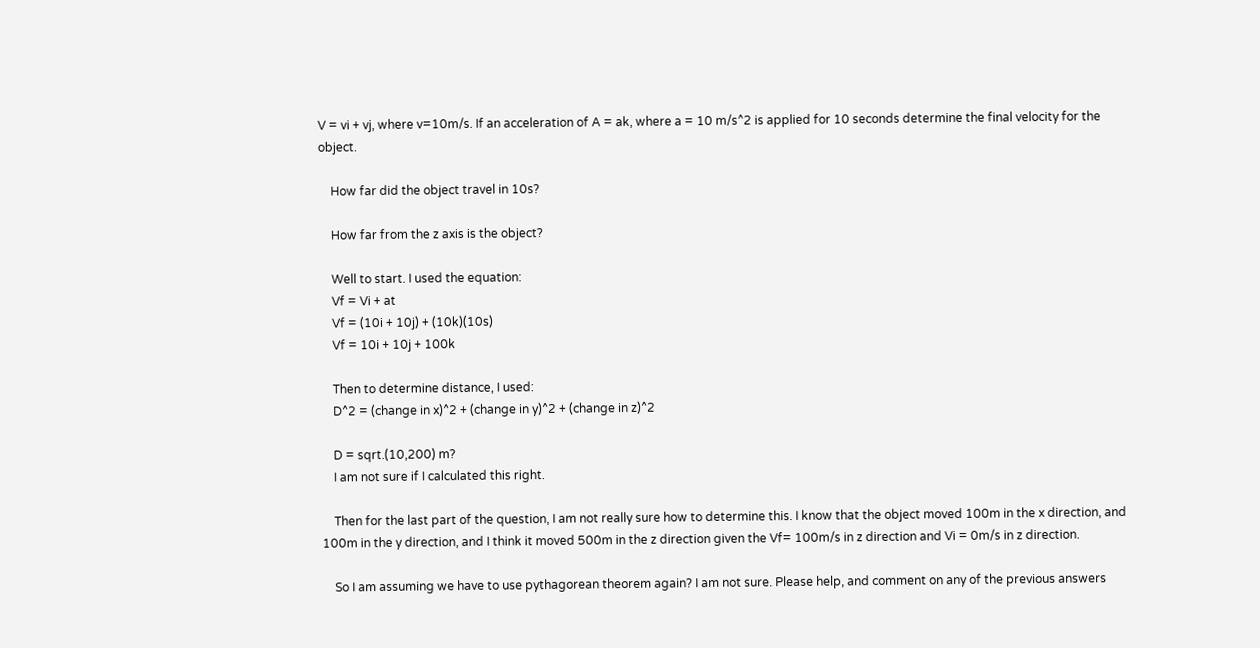V = vi + vj, where v=10m/s. If an acceleration of A = ak, where a = 10 m/s^2 is applied for 10 seconds determine the final velocity for the object.

    How far did the object travel in 10s?

    How far from the z axis is the object?

    Well to start. I used the equation:
    Vf = Vi + at
    Vf = (10i + 10j) + (10k)(10s)
    Vf = 10i + 10j + 100k

    Then to determine distance, I used:
    D^2 = (change in x)^2 + (change in y)^2 + (change in z)^2

    D = sqrt.(10,200) m?
    I am not sure if I calculated this right.

    Then for the last part of the question, I am not really sure how to determine this. I know that the object moved 100m in the x direction, and 100m in the y direction, and I think it moved 500m in the z direction given the Vf= 100m/s in z direction and Vi = 0m/s in z direction.

    So I am assuming we have to use pythagorean theorem again? I am not sure. Please help, and comment on any of the previous answers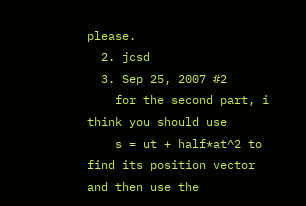please.
  2. jcsd
  3. Sep 25, 2007 #2
    for the second part, i think you should use
    s = ut + half*at^2 to find its position vector and then use the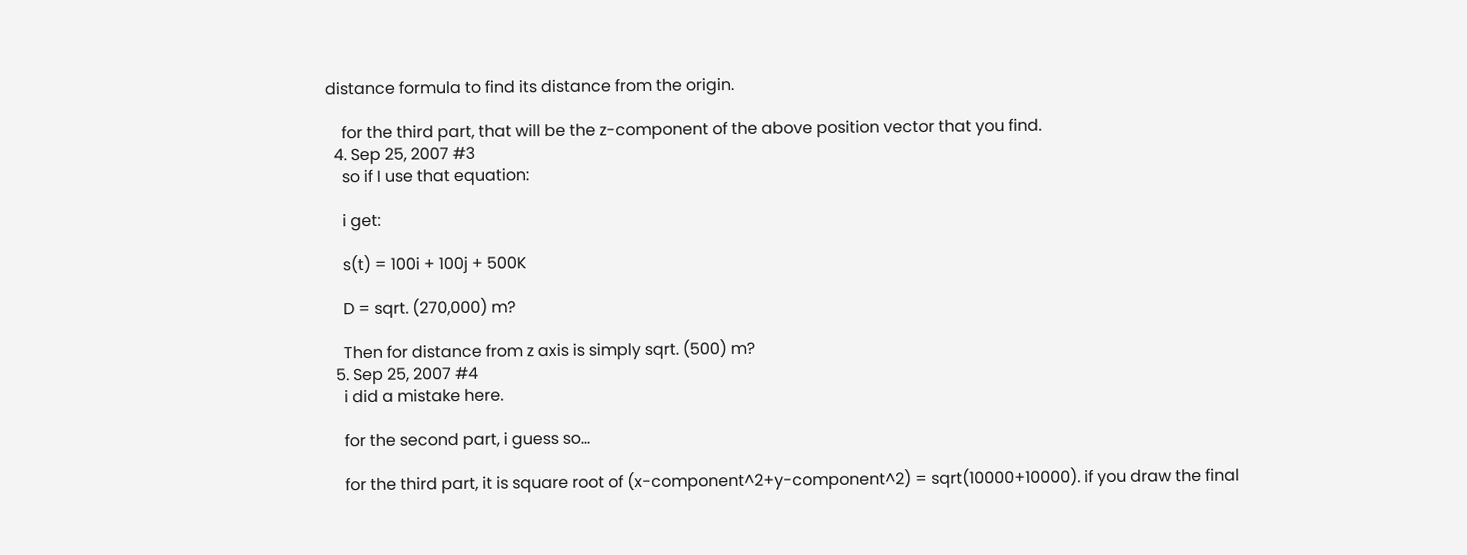distance formula to find its distance from the origin.

    for the third part, that will be the z-component of the above position vector that you find.
  4. Sep 25, 2007 #3
    so if I use that equation:

    i get:

    s(t) = 100i + 100j + 500K

    D = sqrt. (270,000) m?

    Then for distance from z axis is simply sqrt. (500) m?
  5. Sep 25, 2007 #4
    i did a mistake here.

    for the second part, i guess so...

    for the third part, it is square root of (x-component^2+y-component^2) = sqrt(10000+10000). if you draw the final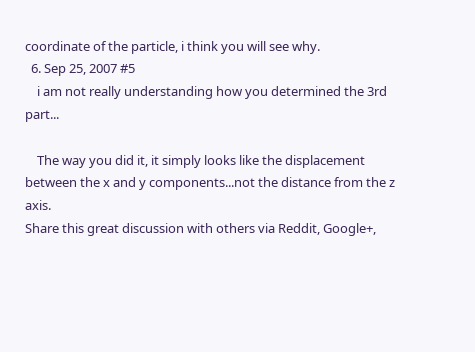coordinate of the particle, i think you will see why.
  6. Sep 25, 2007 #5
    i am not really understanding how you determined the 3rd part...

    The way you did it, it simply looks like the displacement between the x and y components...not the distance from the z axis.
Share this great discussion with others via Reddit, Google+,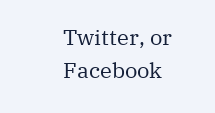Twitter, or Facebook